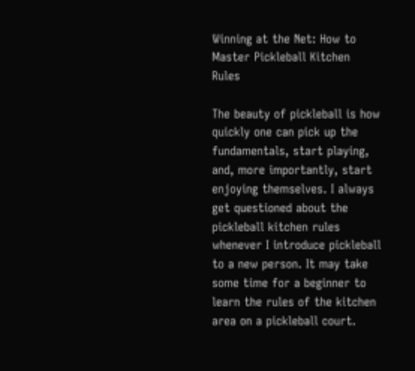Winning at the Net: How to Master Pickleball Kitchen Rules

The beauty of pickleball is how quickly one can pick up the fundamentals, start playing, and, more importantly, start enjoying themselves. I always get questioned about the pickleball kitchen rules whenever I introduce pickleball to a new person. It may take some time for a beginner to learn the rules of the kitchen area on a pickleball court.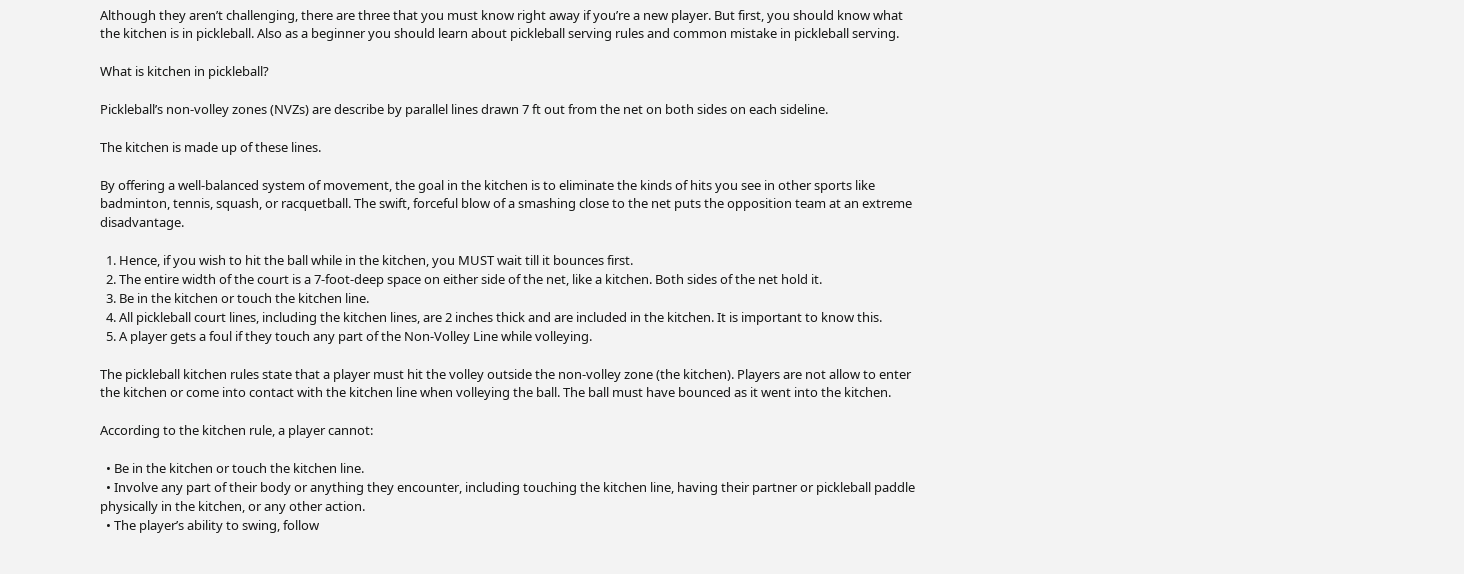Although they aren’t challenging, there are three that you must know right away if you’re a new player. But first, you should know what the kitchen is in pickleball. Also as a beginner you should learn about pickleball serving rules and common mistake in pickleball serving.

What is kitchen in pickleball?

Pickleball’s non-volley zones (NVZs) are describe by parallel lines drawn 7 ft out from the net on both sides on each sideline.

The kitchen is made up of these lines.

By offering a well-balanced system of movement, the goal in the kitchen is to eliminate the kinds of hits you see in other sports like badminton, tennis, squash, or racquetball. The swift, forceful blow of a smashing close to the net puts the opposition team at an extreme disadvantage.

  1. Hence, if you wish to hit the ball while in the kitchen, you MUST wait till it bounces first.
  2. The entire width of the court is a 7-foot-deep space on either side of the net, like a kitchen. Both sides of the net hold it.
  3. Be in the kitchen or touch the kitchen line.
  4. All pickleball court lines, including the kitchen lines, are 2 inches thick and are included in the kitchen. It is important to know this.
  5. A player gets a foul if they touch any part of the Non-Volley Line while volleying.

The pickleball kitchen rules state that a player must hit the volley outside the non-volley zone (the kitchen). Players are not allow to enter the kitchen or come into contact with the kitchen line when volleying the ball. The ball must have bounced as it went into the kitchen.

According to the kitchen rule, a player cannot:

  • Be in the kitchen or touch the kitchen line.
  • Involve any part of their body or anything they encounter, including touching the kitchen line, having their partner or pickleball paddle physically in the kitchen, or any other action.
  • The player’s ability to swing, follow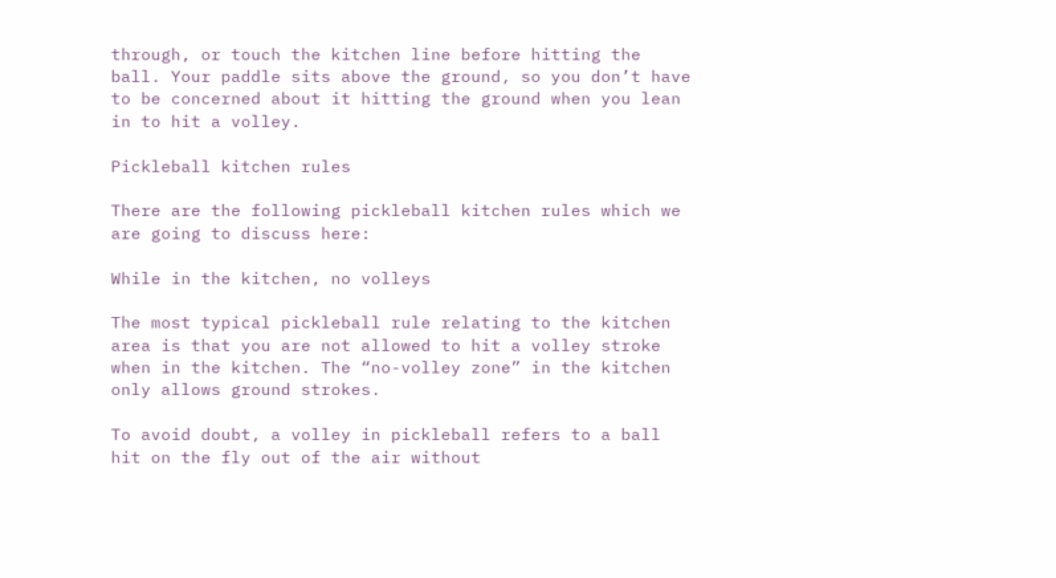through, or touch the kitchen line before hitting the ball. Your paddle sits above the ground, so you don’t have to be concerned about it hitting the ground when you lean in to hit a volley.

Pickleball kitchen rules

There are the following pickleball kitchen rules which we are going to discuss here:

While in the kitchen, no volleys

The most typical pickleball rule relating to the kitchen area is that you are not allowed to hit a volley stroke when in the kitchen. The “no-volley zone” in the kitchen only allows ground strokes.

To avoid doubt, a volley in pickleball refers to a ball hit on the fly out of the air without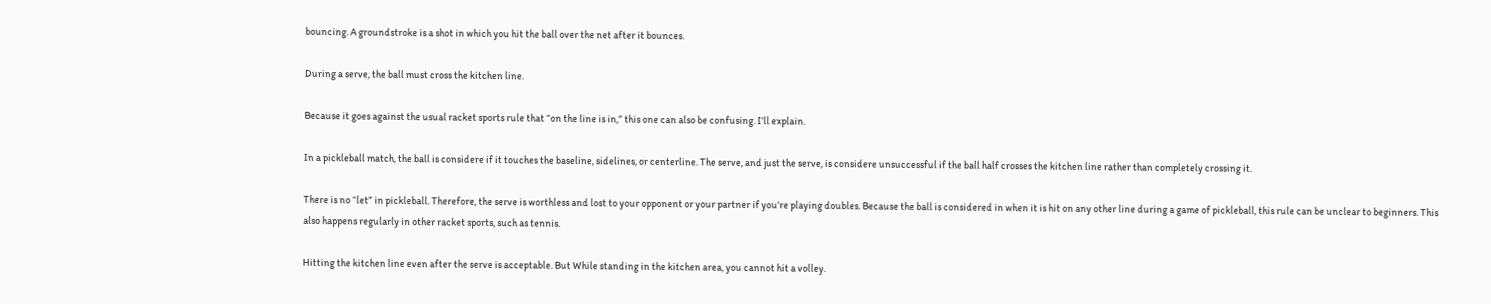bouncing. A groundstroke is a shot in which you hit the ball over the net after it bounces.

During a serve, the ball must cross the kitchen line.

Because it goes against the usual racket sports rule that “on the line is in,” this one can also be confusing. I’ll explain.

In a pickleball match, the ball is considere if it touches the baseline, sidelines, or centerline. The serve, and just the serve, is considere unsuccessful if the ball half crosses the kitchen line rather than completely crossing it.

There is no “let” in pickleball. Therefore, the serve is worthless and lost to your opponent or your partner if you’re playing doubles. Because the ball is considered in when it is hit on any other line during a game of pickleball, this rule can be unclear to beginners. This also happens regularly in other racket sports, such as tennis.

Hitting the kitchen line even after the serve is acceptable. But While standing in the kitchen area, you cannot hit a volley.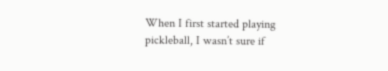When I first started playing pickleball, I wasn’t sure if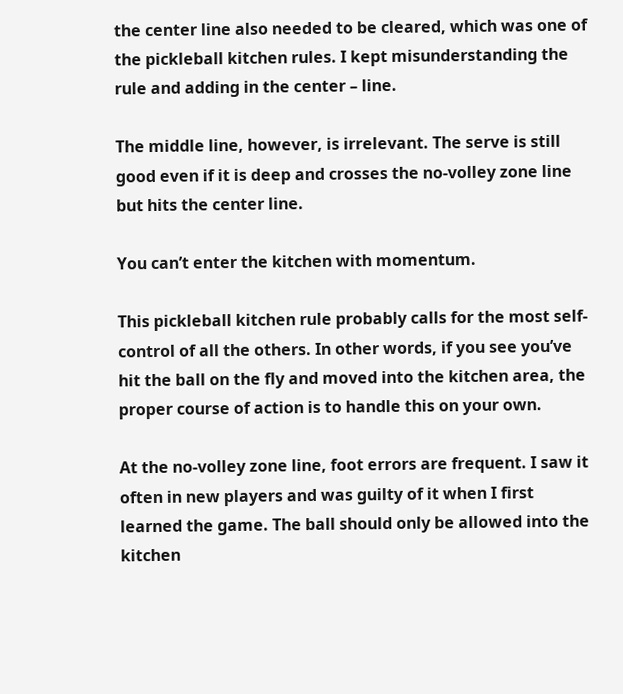the center line also needed to be cleared, which was one of the pickleball kitchen rules. I kept misunderstanding the rule and adding in the center – line.

The middle line, however, is irrelevant. The serve is still good even if it is deep and crosses the no-volley zone line but hits the center line.

You can’t enter the kitchen with momentum.

This pickleball kitchen rule probably calls for the most self-control of all the others. In other words, if you see you’ve hit the ball on the fly and moved into the kitchen area, the proper course of action is to handle this on your own.

At the no-volley zone line, foot errors are frequent. I saw it often in new players and was guilty of it when I first learned the game. The ball should only be allowed into the kitchen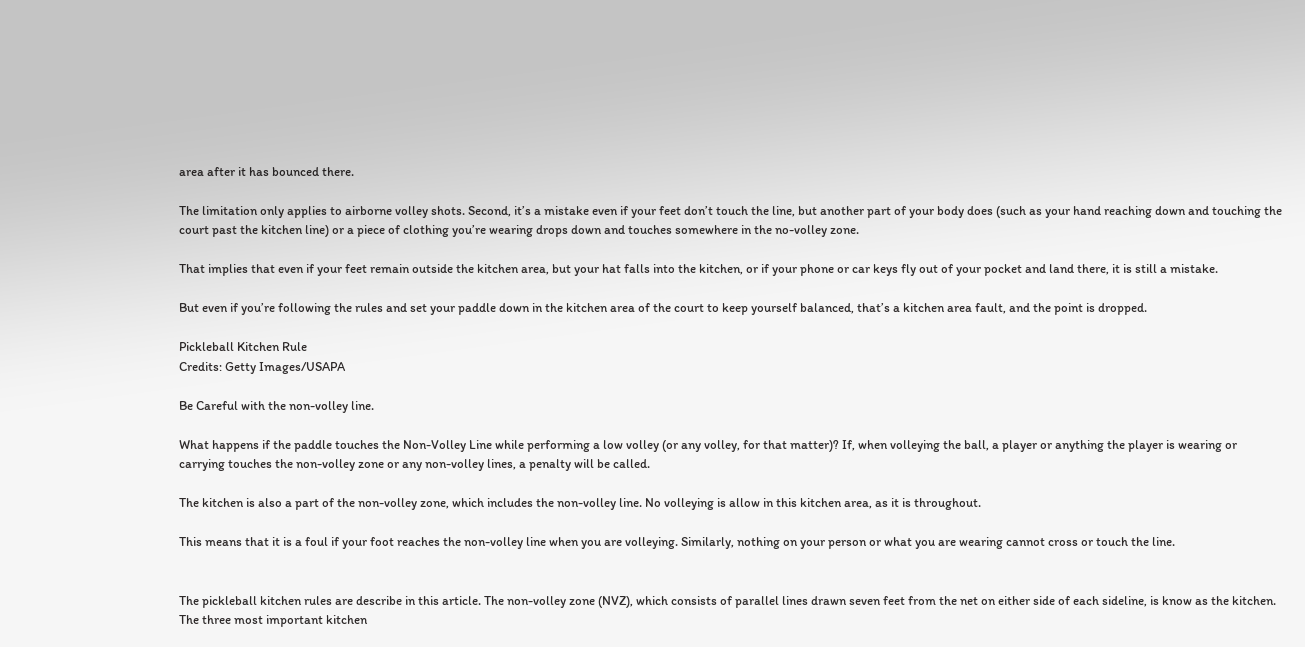area after it has bounced there.

The limitation only applies to airborne volley shots. Second, it’s a mistake even if your feet don’t touch the line, but another part of your body does (such as your hand reaching down and touching the court past the kitchen line) or a piece of clothing you’re wearing drops down and touches somewhere in the no-volley zone.

That implies that even if your feet remain outside the kitchen area, but your hat falls into the kitchen, or if your phone or car keys fly out of your pocket and land there, it is still a mistake.

But even if you’re following the rules and set your paddle down in the kitchen area of the court to keep yourself balanced, that’s a kitchen area fault, and the point is dropped.

Pickleball Kitchen Rule
Credits: Getty Images/USAPA

Be Careful with the non-volley line.

What happens if the paddle touches the Non-Volley Line while performing a low volley (or any volley, for that matter)? If, when volleying the ball, a player or anything the player is wearing or carrying touches the non-volley zone or any non-volley lines, a penalty will be called.

The kitchen is also a part of the non-volley zone, which includes the non-volley line. No volleying is allow in this kitchen area, as it is throughout.

This means that it is a foul if your foot reaches the non-volley line when you are volleying. Similarly, nothing on your person or what you are wearing cannot cross or touch the line.


The pickleball kitchen rules are describe in this article. The non-volley zone (NVZ), which consists of parallel lines drawn seven feet from the net on either side of each sideline, is know as the kitchen. The three most important kitchen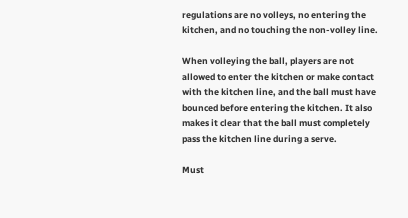regulations are no volleys, no entering the kitchen, and no touching the non-volley line.

When volleying the ball, players are not allowed to enter the kitchen or make contact with the kitchen line, and the ball must have bounced before entering the kitchen. It also makes it clear that the ball must completely pass the kitchen line during a serve.

Must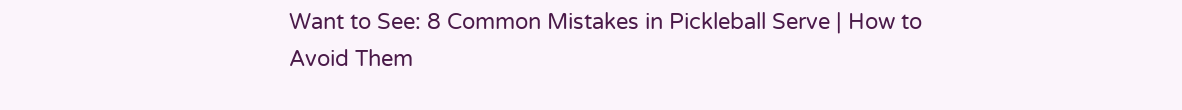Want to See: 8 Common Mistakes in Pickleball Serve | How to Avoid Them